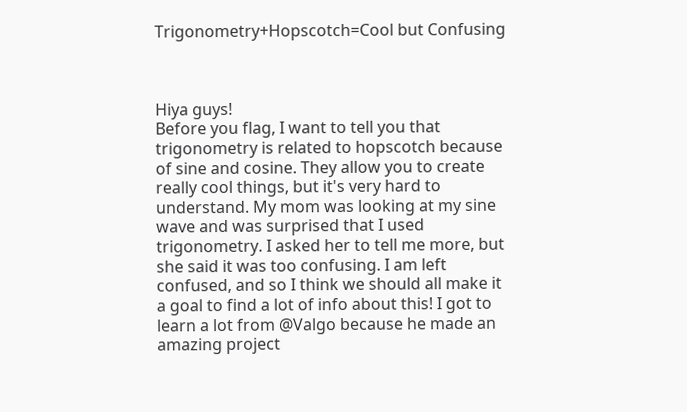Trigonometry+Hopscotch=Cool but Confusing



Hiya guys!
Before you flag, I want to tell you that trigonometry is related to hopscotch because of sine and cosine. They allow you to create really cool things, but it's very hard to understand. My mom was looking at my sine wave and was surprised that I used trigonometry. I asked her to tell me more, but she said it was too confusing. I am left confused, and so I think we should all make it a goal to find a lot of info about this! I got to learn a lot from @Valgo because he made an amazing project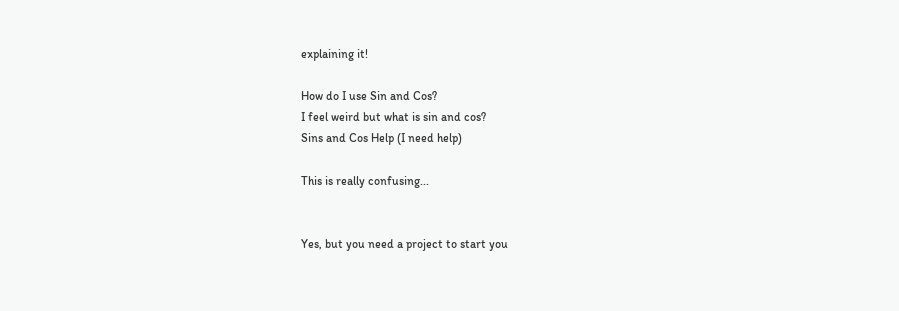explaining it!

How do I use Sin and Cos?
I feel weird but what is sin and cos?
Sins and Cos Help (I need help)

This is really confusing...


Yes, but you need a project to start you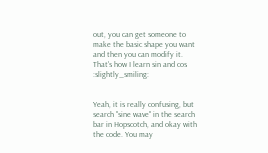out, you can get someone to make the basic shape you want and then you can modify it. That's how I learn sin and cos :slightly_smiling:


Yeah, it is really confusing, but search "sine wave" in the search bar in Hopscotch, and okay with the code. You may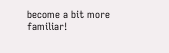become a bit more familiar!